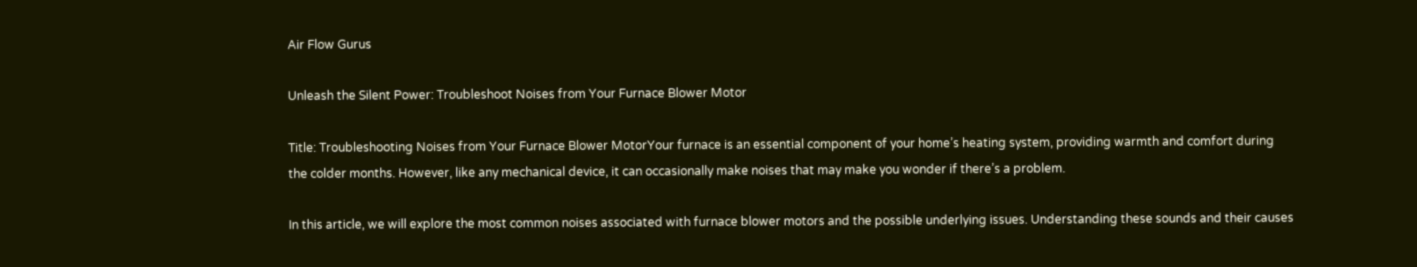Air Flow Gurus

Unleash the Silent Power: Troubleshoot Noises from Your Furnace Blower Motor

Title: Troubleshooting Noises from Your Furnace Blower MotorYour furnace is an essential component of your home’s heating system, providing warmth and comfort during the colder months. However, like any mechanical device, it can occasionally make noises that may make you wonder if there’s a problem.

In this article, we will explore the most common noises associated with furnace blower motors and the possible underlying issues. Understanding these sounds and their causes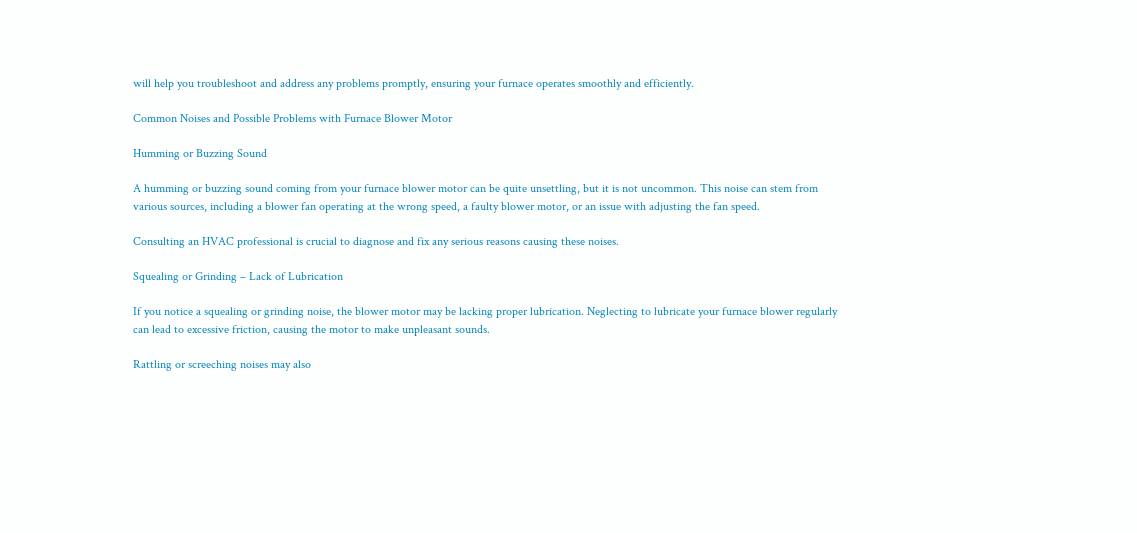will help you troubleshoot and address any problems promptly, ensuring your furnace operates smoothly and efficiently.

Common Noises and Possible Problems with Furnace Blower Motor

Humming or Buzzing Sound

A humming or buzzing sound coming from your furnace blower motor can be quite unsettling, but it is not uncommon. This noise can stem from various sources, including a blower fan operating at the wrong speed, a faulty blower motor, or an issue with adjusting the fan speed.

Consulting an HVAC professional is crucial to diagnose and fix any serious reasons causing these noises.

Squealing or Grinding – Lack of Lubrication

If you notice a squealing or grinding noise, the blower motor may be lacking proper lubrication. Neglecting to lubricate your furnace blower regularly can lead to excessive friction, causing the motor to make unpleasant sounds.

Rattling or screeching noises may also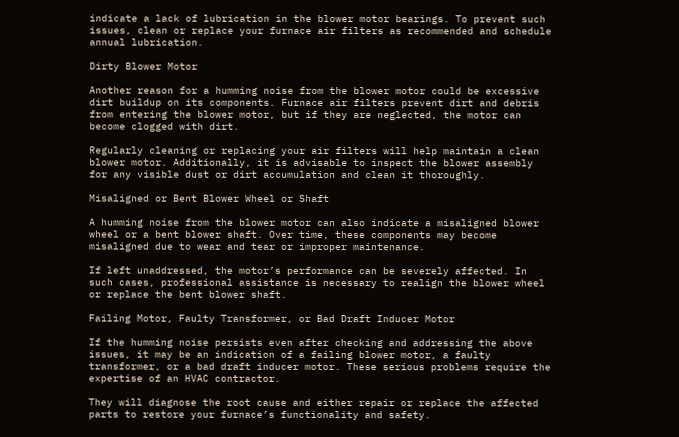indicate a lack of lubrication in the blower motor bearings. To prevent such issues, clean or replace your furnace air filters as recommended and schedule annual lubrication.

Dirty Blower Motor

Another reason for a humming noise from the blower motor could be excessive dirt buildup on its components. Furnace air filters prevent dirt and debris from entering the blower motor, but if they are neglected, the motor can become clogged with dirt.

Regularly cleaning or replacing your air filters will help maintain a clean blower motor. Additionally, it is advisable to inspect the blower assembly for any visible dust or dirt accumulation and clean it thoroughly.

Misaligned or Bent Blower Wheel or Shaft

A humming noise from the blower motor can also indicate a misaligned blower wheel or a bent blower shaft. Over time, these components may become misaligned due to wear and tear or improper maintenance.

If left unaddressed, the motor’s performance can be severely affected. In such cases, professional assistance is necessary to realign the blower wheel or replace the bent blower shaft.

Failing Motor, Faulty Transformer, or Bad Draft Inducer Motor

If the humming noise persists even after checking and addressing the above issues, it may be an indication of a failing blower motor, a faulty transformer, or a bad draft inducer motor. These serious problems require the expertise of an HVAC contractor.

They will diagnose the root cause and either repair or replace the affected parts to restore your furnace’s functionality and safety.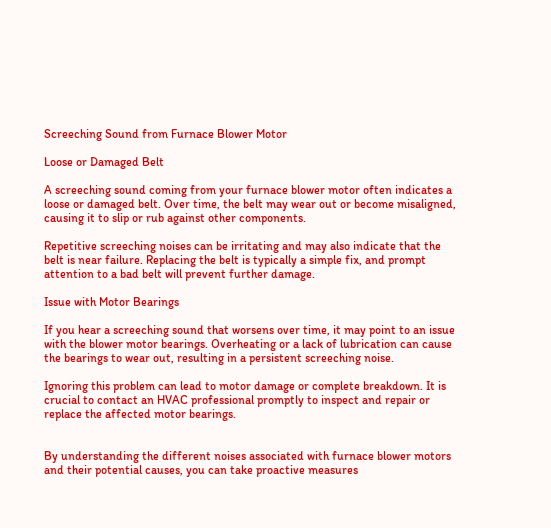Screeching Sound from Furnace Blower Motor

Loose or Damaged Belt

A screeching sound coming from your furnace blower motor often indicates a loose or damaged belt. Over time, the belt may wear out or become misaligned, causing it to slip or rub against other components.

Repetitive screeching noises can be irritating and may also indicate that the belt is near failure. Replacing the belt is typically a simple fix, and prompt attention to a bad belt will prevent further damage.

Issue with Motor Bearings

If you hear a screeching sound that worsens over time, it may point to an issue with the blower motor bearings. Overheating or a lack of lubrication can cause the bearings to wear out, resulting in a persistent screeching noise.

Ignoring this problem can lead to motor damage or complete breakdown. It is crucial to contact an HVAC professional promptly to inspect and repair or replace the affected motor bearings.


By understanding the different noises associated with furnace blower motors and their potential causes, you can take proactive measures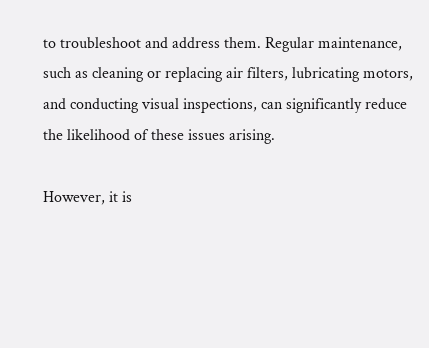to troubleshoot and address them. Regular maintenance, such as cleaning or replacing air filters, lubricating motors, and conducting visual inspections, can significantly reduce the likelihood of these issues arising.

However, it is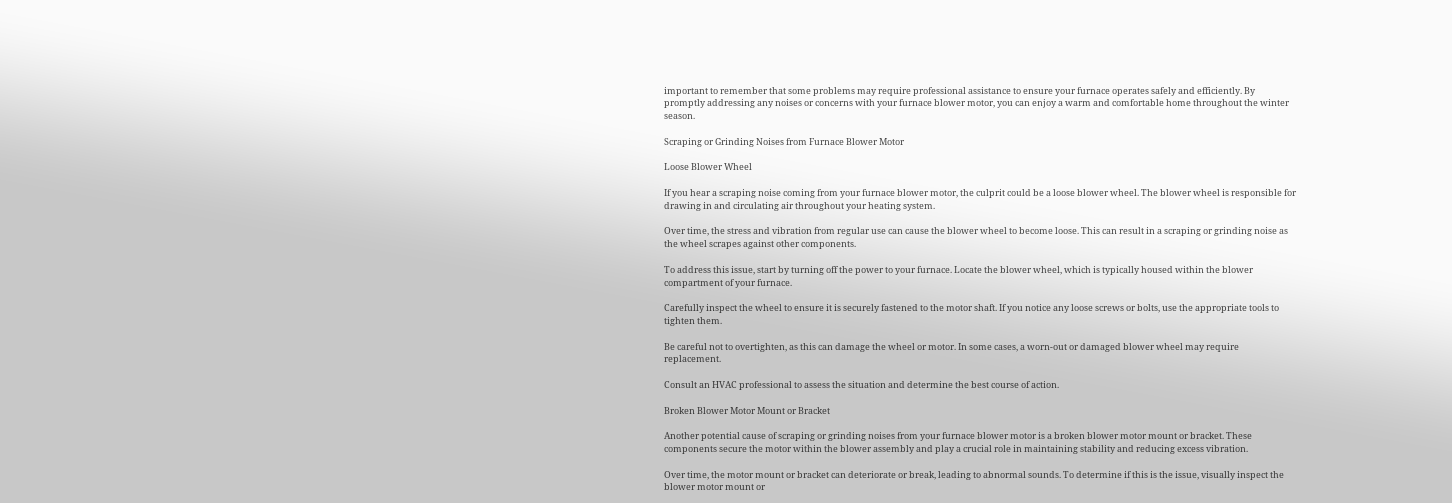important to remember that some problems may require professional assistance to ensure your furnace operates safely and efficiently. By promptly addressing any noises or concerns with your furnace blower motor, you can enjoy a warm and comfortable home throughout the winter season.

Scraping or Grinding Noises from Furnace Blower Motor

Loose Blower Wheel

If you hear a scraping noise coming from your furnace blower motor, the culprit could be a loose blower wheel. The blower wheel is responsible for drawing in and circulating air throughout your heating system.

Over time, the stress and vibration from regular use can cause the blower wheel to become loose. This can result in a scraping or grinding noise as the wheel scrapes against other components.

To address this issue, start by turning off the power to your furnace. Locate the blower wheel, which is typically housed within the blower compartment of your furnace.

Carefully inspect the wheel to ensure it is securely fastened to the motor shaft. If you notice any loose screws or bolts, use the appropriate tools to tighten them.

Be careful not to overtighten, as this can damage the wheel or motor. In some cases, a worn-out or damaged blower wheel may require replacement.

Consult an HVAC professional to assess the situation and determine the best course of action.

Broken Blower Motor Mount or Bracket

Another potential cause of scraping or grinding noises from your furnace blower motor is a broken blower motor mount or bracket. These components secure the motor within the blower assembly and play a crucial role in maintaining stability and reducing excess vibration.

Over time, the motor mount or bracket can deteriorate or break, leading to abnormal sounds. To determine if this is the issue, visually inspect the blower motor mount or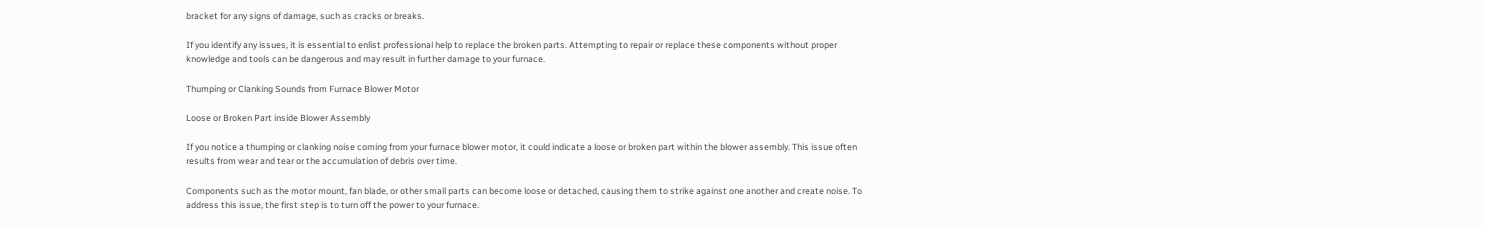bracket for any signs of damage, such as cracks or breaks.

If you identify any issues, it is essential to enlist professional help to replace the broken parts. Attempting to repair or replace these components without proper knowledge and tools can be dangerous and may result in further damage to your furnace.

Thumping or Clanking Sounds from Furnace Blower Motor

Loose or Broken Part inside Blower Assembly

If you notice a thumping or clanking noise coming from your furnace blower motor, it could indicate a loose or broken part within the blower assembly. This issue often results from wear and tear or the accumulation of debris over time.

Components such as the motor mount, fan blade, or other small parts can become loose or detached, causing them to strike against one another and create noise. To address this issue, the first step is to turn off the power to your furnace.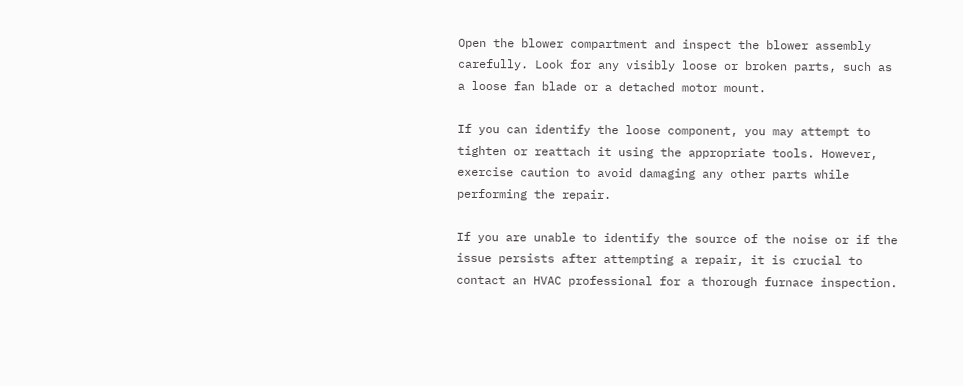Open the blower compartment and inspect the blower assembly carefully. Look for any visibly loose or broken parts, such as a loose fan blade or a detached motor mount.

If you can identify the loose component, you may attempt to tighten or reattach it using the appropriate tools. However, exercise caution to avoid damaging any other parts while performing the repair.

If you are unable to identify the source of the noise or if the issue persists after attempting a repair, it is crucial to contact an HVAC professional for a thorough furnace inspection.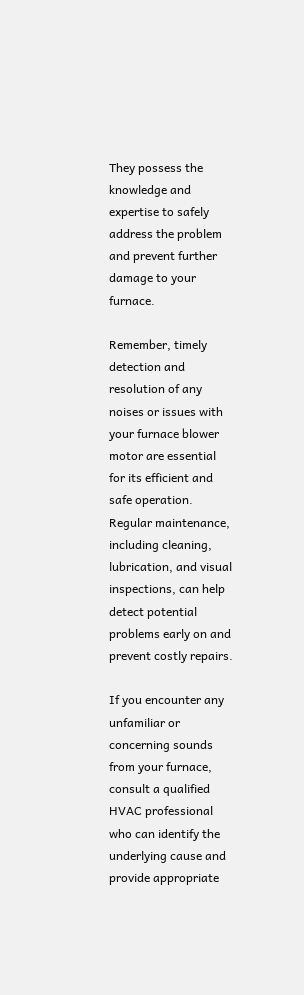They possess the knowledge and expertise to safely address the problem and prevent further damage to your furnace.

Remember, timely detection and resolution of any noises or issues with your furnace blower motor are essential for its efficient and safe operation. Regular maintenance, including cleaning, lubrication, and visual inspections, can help detect potential problems early on and prevent costly repairs.

If you encounter any unfamiliar or concerning sounds from your furnace, consult a qualified HVAC professional who can identify the underlying cause and provide appropriate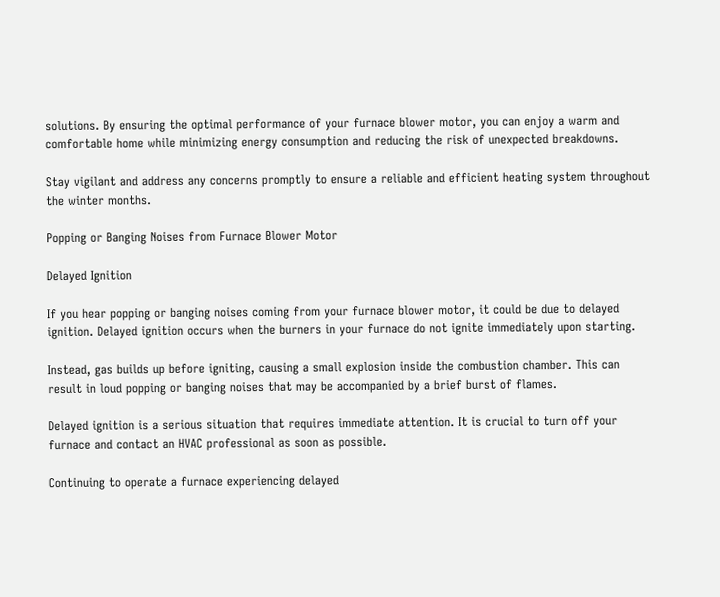solutions. By ensuring the optimal performance of your furnace blower motor, you can enjoy a warm and comfortable home while minimizing energy consumption and reducing the risk of unexpected breakdowns.

Stay vigilant and address any concerns promptly to ensure a reliable and efficient heating system throughout the winter months.

Popping or Banging Noises from Furnace Blower Motor

Delayed Ignition

If you hear popping or banging noises coming from your furnace blower motor, it could be due to delayed ignition. Delayed ignition occurs when the burners in your furnace do not ignite immediately upon starting.

Instead, gas builds up before igniting, causing a small explosion inside the combustion chamber. This can result in loud popping or banging noises that may be accompanied by a brief burst of flames.

Delayed ignition is a serious situation that requires immediate attention. It is crucial to turn off your furnace and contact an HVAC professional as soon as possible.

Continuing to operate a furnace experiencing delayed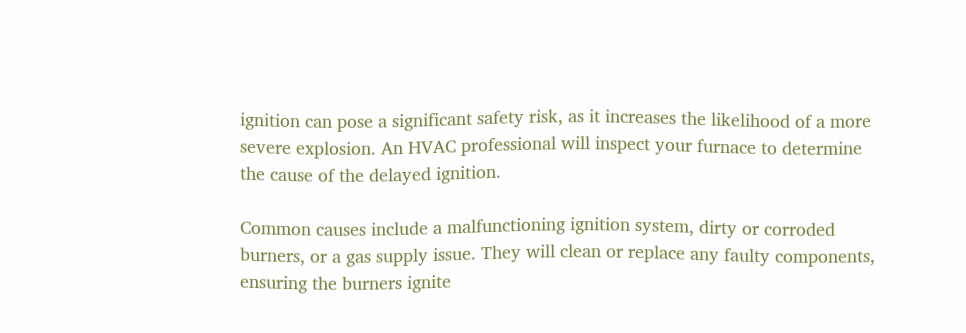ignition can pose a significant safety risk, as it increases the likelihood of a more severe explosion. An HVAC professional will inspect your furnace to determine the cause of the delayed ignition.

Common causes include a malfunctioning ignition system, dirty or corroded burners, or a gas supply issue. They will clean or replace any faulty components, ensuring the burners ignite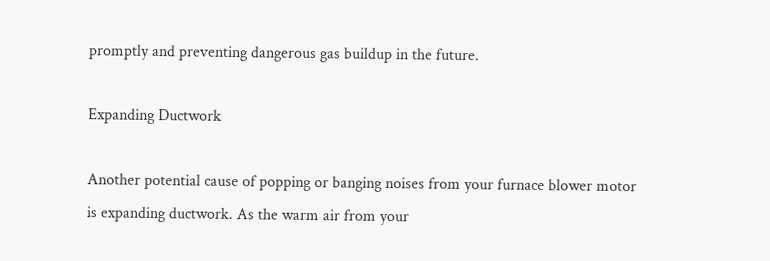promptly and preventing dangerous gas buildup in the future.

Expanding Ductwork

Another potential cause of popping or banging noises from your furnace blower motor is expanding ductwork. As the warm air from your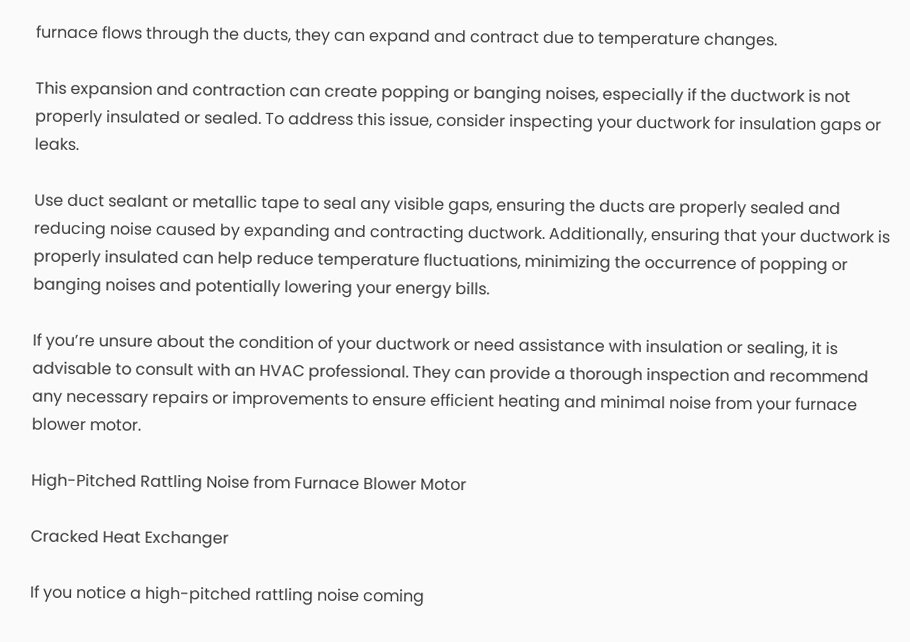furnace flows through the ducts, they can expand and contract due to temperature changes.

This expansion and contraction can create popping or banging noises, especially if the ductwork is not properly insulated or sealed. To address this issue, consider inspecting your ductwork for insulation gaps or leaks.

Use duct sealant or metallic tape to seal any visible gaps, ensuring the ducts are properly sealed and reducing noise caused by expanding and contracting ductwork. Additionally, ensuring that your ductwork is properly insulated can help reduce temperature fluctuations, minimizing the occurrence of popping or banging noises and potentially lowering your energy bills.

If you’re unsure about the condition of your ductwork or need assistance with insulation or sealing, it is advisable to consult with an HVAC professional. They can provide a thorough inspection and recommend any necessary repairs or improvements to ensure efficient heating and minimal noise from your furnace blower motor.

High-Pitched Rattling Noise from Furnace Blower Motor

Cracked Heat Exchanger

If you notice a high-pitched rattling noise coming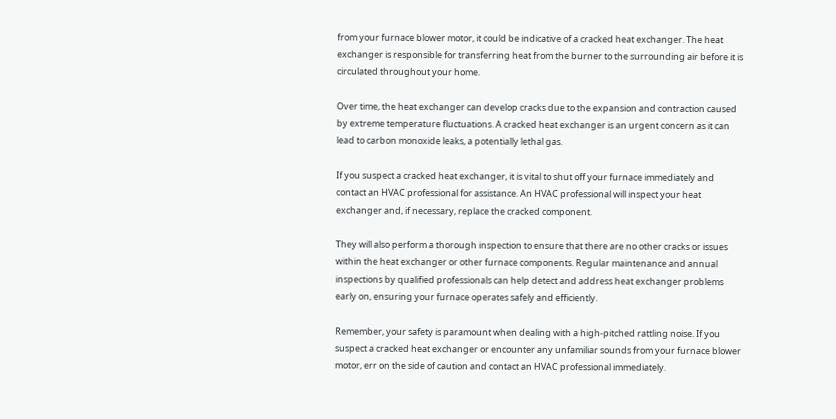from your furnace blower motor, it could be indicative of a cracked heat exchanger. The heat exchanger is responsible for transferring heat from the burner to the surrounding air before it is circulated throughout your home.

Over time, the heat exchanger can develop cracks due to the expansion and contraction caused by extreme temperature fluctuations. A cracked heat exchanger is an urgent concern as it can lead to carbon monoxide leaks, a potentially lethal gas.

If you suspect a cracked heat exchanger, it is vital to shut off your furnace immediately and contact an HVAC professional for assistance. An HVAC professional will inspect your heat exchanger and, if necessary, replace the cracked component.

They will also perform a thorough inspection to ensure that there are no other cracks or issues within the heat exchanger or other furnace components. Regular maintenance and annual inspections by qualified professionals can help detect and address heat exchanger problems early on, ensuring your furnace operates safely and efficiently.

Remember, your safety is paramount when dealing with a high-pitched rattling noise. If you suspect a cracked heat exchanger or encounter any unfamiliar sounds from your furnace blower motor, err on the side of caution and contact an HVAC professional immediately.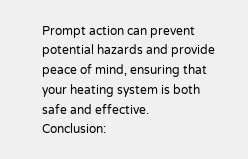Prompt action can prevent potential hazards and provide peace of mind, ensuring that your heating system is both safe and effective. Conclusion: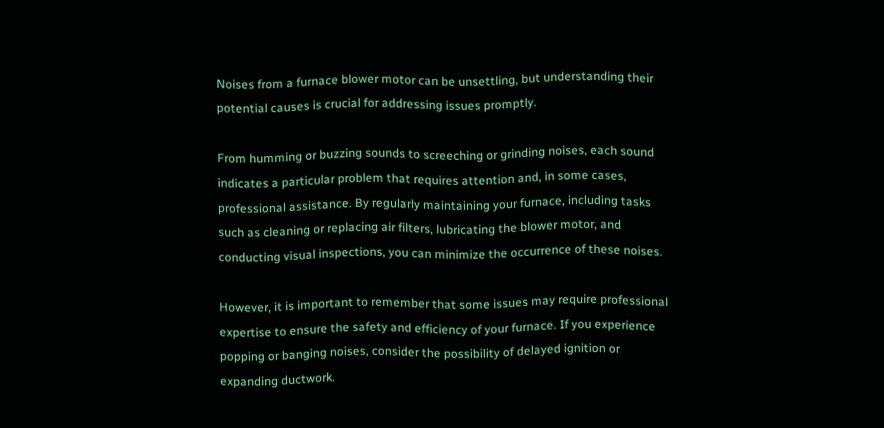Noises from a furnace blower motor can be unsettling, but understanding their potential causes is crucial for addressing issues promptly.

From humming or buzzing sounds to screeching or grinding noises, each sound indicates a particular problem that requires attention and, in some cases, professional assistance. By regularly maintaining your furnace, including tasks such as cleaning or replacing air filters, lubricating the blower motor, and conducting visual inspections, you can minimize the occurrence of these noises.

However, it is important to remember that some issues may require professional expertise to ensure the safety and efficiency of your furnace. If you experience popping or banging noises, consider the possibility of delayed ignition or expanding ductwork.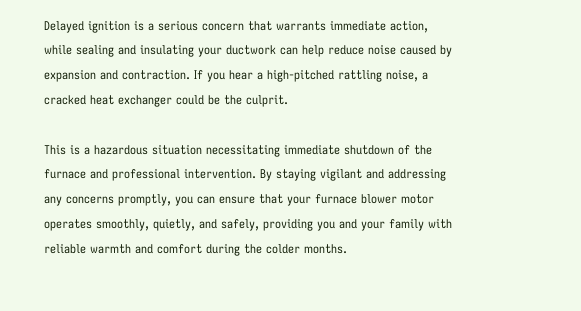Delayed ignition is a serious concern that warrants immediate action, while sealing and insulating your ductwork can help reduce noise caused by expansion and contraction. If you hear a high-pitched rattling noise, a cracked heat exchanger could be the culprit.

This is a hazardous situation necessitating immediate shutdown of the furnace and professional intervention. By staying vigilant and addressing any concerns promptly, you can ensure that your furnace blower motor operates smoothly, quietly, and safely, providing you and your family with reliable warmth and comfort during the colder months.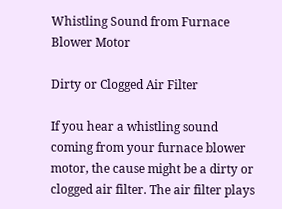Whistling Sound from Furnace Blower Motor

Dirty or Clogged Air Filter

If you hear a whistling sound coming from your furnace blower motor, the cause might be a dirty or clogged air filter. The air filter plays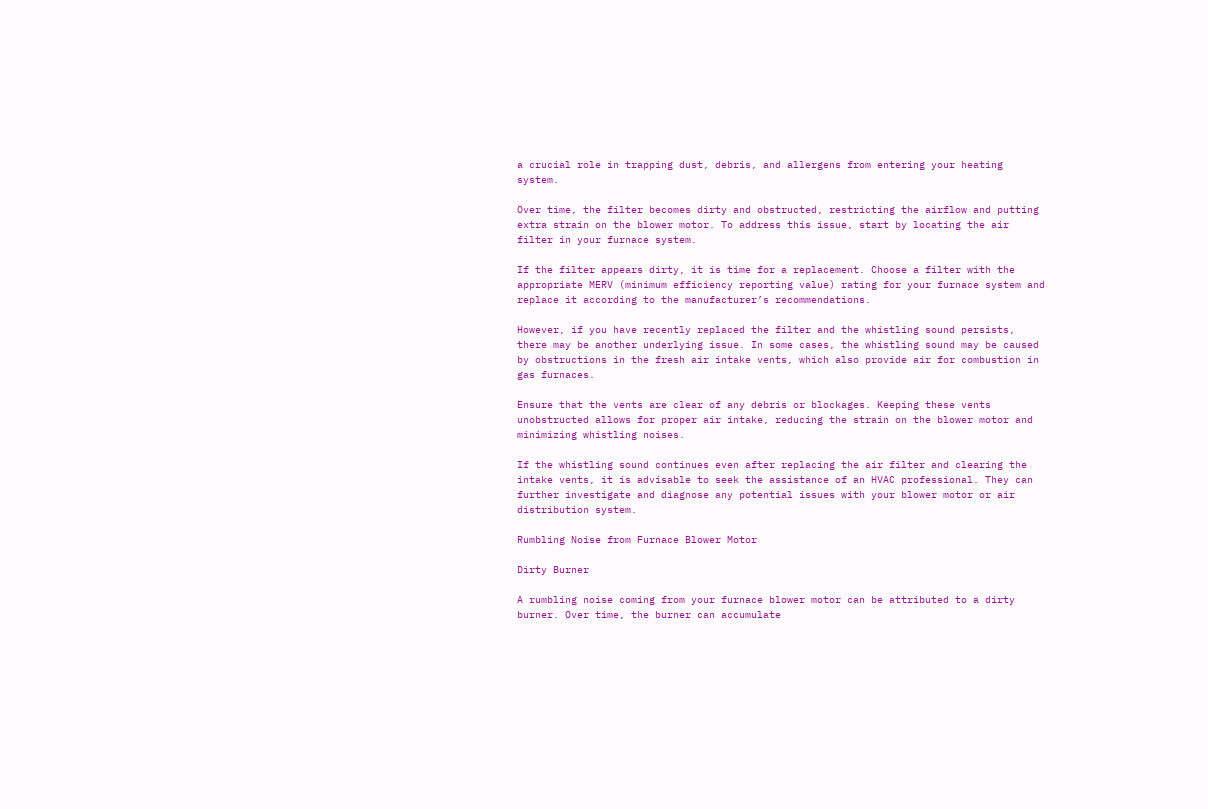a crucial role in trapping dust, debris, and allergens from entering your heating system.

Over time, the filter becomes dirty and obstructed, restricting the airflow and putting extra strain on the blower motor. To address this issue, start by locating the air filter in your furnace system.

If the filter appears dirty, it is time for a replacement. Choose a filter with the appropriate MERV (minimum efficiency reporting value) rating for your furnace system and replace it according to the manufacturer’s recommendations.

However, if you have recently replaced the filter and the whistling sound persists, there may be another underlying issue. In some cases, the whistling sound may be caused by obstructions in the fresh air intake vents, which also provide air for combustion in gas furnaces.

Ensure that the vents are clear of any debris or blockages. Keeping these vents unobstructed allows for proper air intake, reducing the strain on the blower motor and minimizing whistling noises.

If the whistling sound continues even after replacing the air filter and clearing the intake vents, it is advisable to seek the assistance of an HVAC professional. They can further investigate and diagnose any potential issues with your blower motor or air distribution system.

Rumbling Noise from Furnace Blower Motor

Dirty Burner

A rumbling noise coming from your furnace blower motor can be attributed to a dirty burner. Over time, the burner can accumulate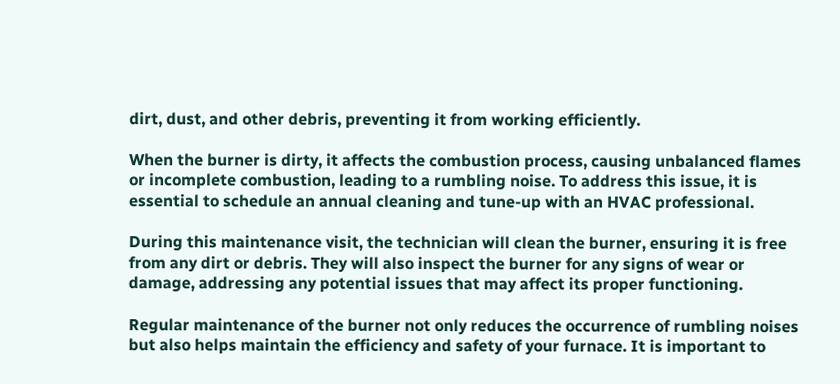dirt, dust, and other debris, preventing it from working efficiently.

When the burner is dirty, it affects the combustion process, causing unbalanced flames or incomplete combustion, leading to a rumbling noise. To address this issue, it is essential to schedule an annual cleaning and tune-up with an HVAC professional.

During this maintenance visit, the technician will clean the burner, ensuring it is free from any dirt or debris. They will also inspect the burner for any signs of wear or damage, addressing any potential issues that may affect its proper functioning.

Regular maintenance of the burner not only reduces the occurrence of rumbling noises but also helps maintain the efficiency and safety of your furnace. It is important to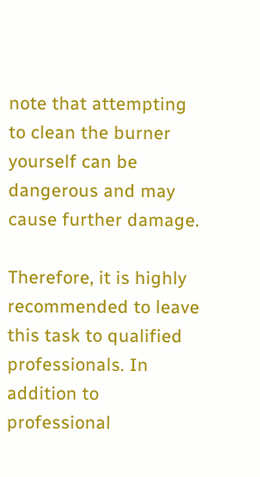note that attempting to clean the burner yourself can be dangerous and may cause further damage.

Therefore, it is highly recommended to leave this task to qualified professionals. In addition to professional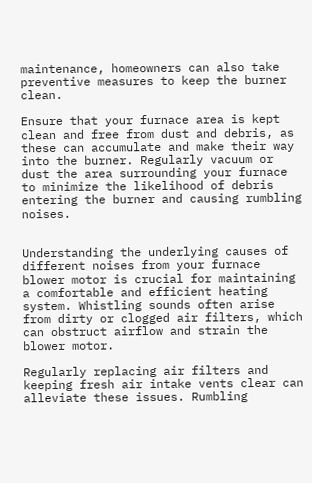maintenance, homeowners can also take preventive measures to keep the burner clean.

Ensure that your furnace area is kept clean and free from dust and debris, as these can accumulate and make their way into the burner. Regularly vacuum or dust the area surrounding your furnace to minimize the likelihood of debris entering the burner and causing rumbling noises.


Understanding the underlying causes of different noises from your furnace blower motor is crucial for maintaining a comfortable and efficient heating system. Whistling sounds often arise from dirty or clogged air filters, which can obstruct airflow and strain the blower motor.

Regularly replacing air filters and keeping fresh air intake vents clear can alleviate these issues. Rumbling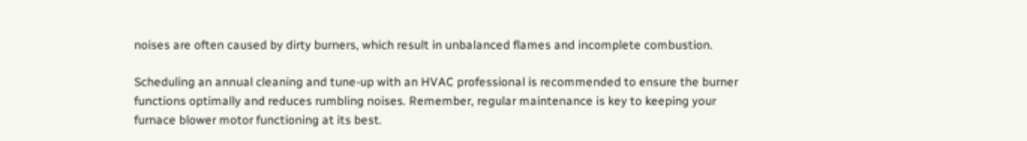noises are often caused by dirty burners, which result in unbalanced flames and incomplete combustion.

Scheduling an annual cleaning and tune-up with an HVAC professional is recommended to ensure the burner functions optimally and reduces rumbling noises. Remember, regular maintenance is key to keeping your furnace blower motor functioning at its best.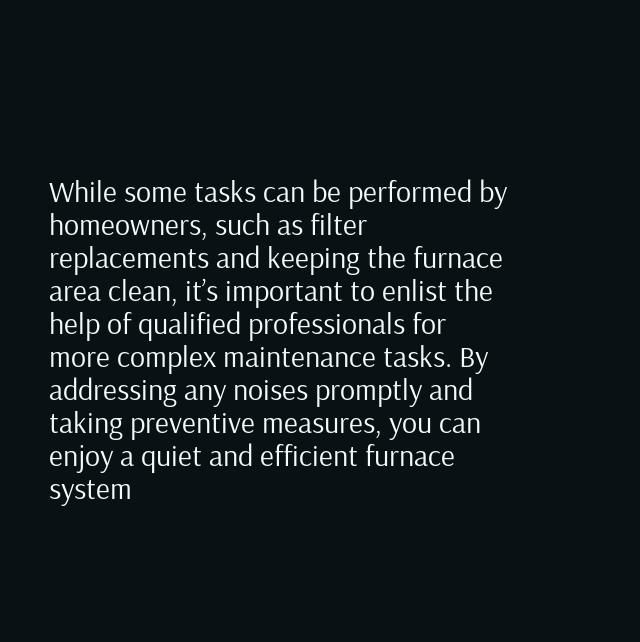While some tasks can be performed by homeowners, such as filter replacements and keeping the furnace area clean, it’s important to enlist the help of qualified professionals for more complex maintenance tasks. By addressing any noises promptly and taking preventive measures, you can enjoy a quiet and efficient furnace system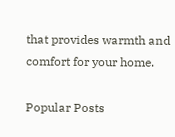that provides warmth and comfort for your home.

Popular Posts